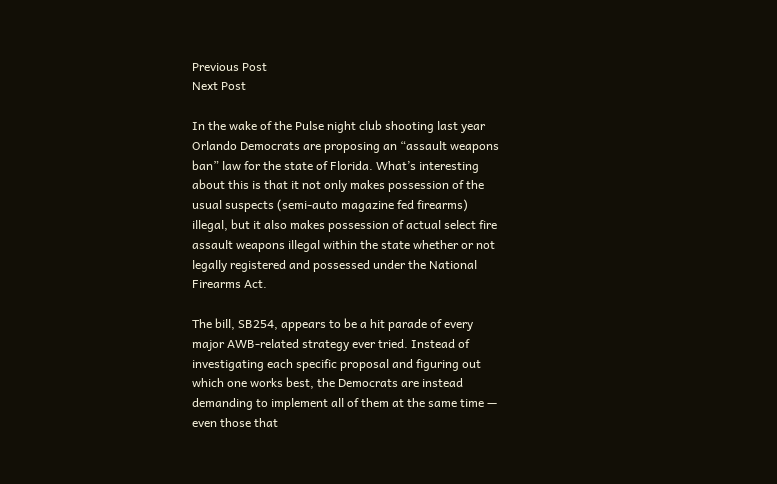Previous Post
Next Post

In the wake of the Pulse night club shooting last year Orlando Democrats are proposing an “assault weapons ban” law for the state of Florida. What’s interesting about this is that it not only makes possession of the usual suspects (semi-auto magazine fed firearms) illegal, but it also makes possession of actual select fire assault weapons illegal within the state whether or not legally registered and possessed under the National Firearms Act.

The bill, SB254, appears to be a hit parade of every major AWB-related strategy ever tried. Instead of investigating each specific proposal and figuring out which one works best, the Democrats are instead demanding to implement all of them at the same time — even those that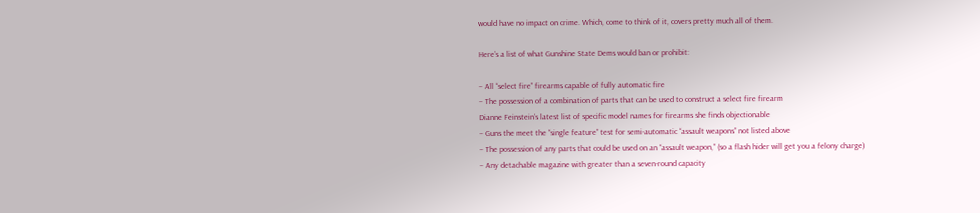would have no impact on crime. Which, come to think of it, covers pretty much all of them.

Here’s a list of what Gunshine State Dems would ban or prohibit:

– All “select fire” firearms capable of fully automatic fire
– The possession of a combination of parts that can be used to construct a select fire firearm
Dianne Feinstein’s latest list of specific model names for firearms she finds objectionable
– Guns the meet the “single feature” test for semi-automatic “assault weapons” not listed above
– The possession of any parts that could be used on an “assault weapon,” (so a flash hider will get you a felony charge)
– Any detachable magazine with greater than a seven-round capacity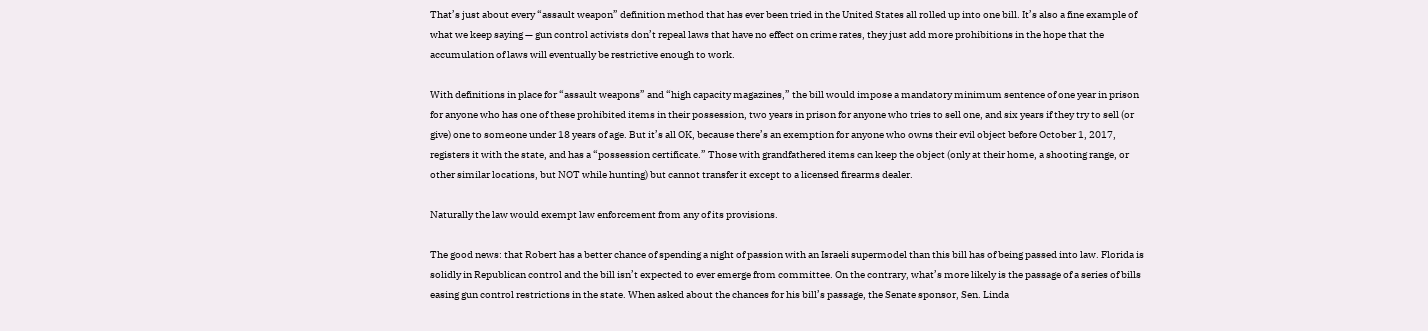That’s just about every “assault weapon” definition method that has ever been tried in the United States all rolled up into one bill. It’s also a fine example of what we keep saying — gun control activists don’t repeal laws that have no effect on crime rates, they just add more prohibitions in the hope that the accumulation of laws will eventually be restrictive enough to work.

With definitions in place for “assault weapons” and “high capacity magazines,” the bill would impose a mandatory minimum sentence of one year in prison for anyone who has one of these prohibited items in their possession, two years in prison for anyone who tries to sell one, and six years if they try to sell (or give) one to someone under 18 years of age. But it’s all OK, because there’s an exemption for anyone who owns their evil object before October 1, 2017, registers it with the state, and has a “possession certificate.” Those with grandfathered items can keep the object (only at their home, a shooting range, or other similar locations, but NOT while hunting) but cannot transfer it except to a licensed firearms dealer.

Naturally the law would exempt law enforcement from any of its provisions.

The good news: that Robert has a better chance of spending a night of passion with an Israeli supermodel than this bill has of being passed into law. Florida is solidly in Republican control and the bill isn’t expected to ever emerge from committee. On the contrary, what’s more likely is the passage of a series of bills easing gun control restrictions in the state. When asked about the chances for his bill’s passage, the Senate sponsor, Sen. Linda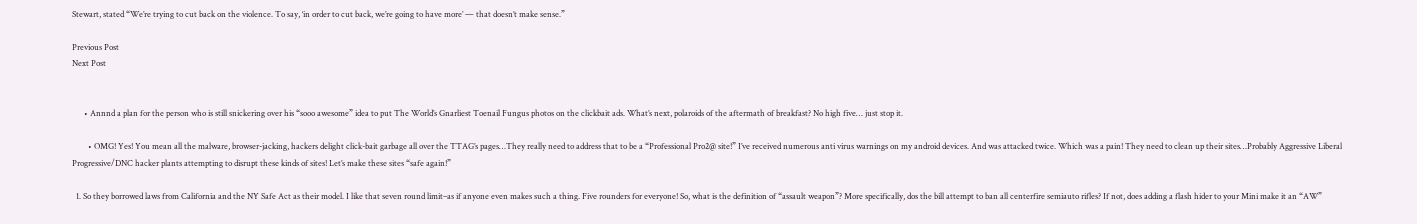Stewart, stated “We’re trying to cut back on the violence. To say, ‘in order to cut back, we’re going to have more’ — that doesn’t make sense.”

Previous Post
Next Post


      • Annnd a plan for the person who is still snickering over his “sooo awesome” idea to put The World’s Gnarliest Toenail Fungus photos on the clickbait ads. What’s next, polaroids of the aftermath of breakfast? No high five… just stop it.

        • OMG! Yes! You mean all the malware, browser-jacking, hackers delight click-bait garbage all over the TTAG’s pages…They really need to address that to be a “Professional Pro2@ site!” I’ve received numerous anti virus warnings on my android devices. And was attacked twice. Which was a pain! They need to clean up their sites…Probably Aggressive Liberal Progressive/DNC hacker plants attempting to disrupt these kinds of sites! Let’s make these sites “safe again!”

  1. So they borrowed laws from California and the NY Safe Act as their model. I like that seven round limit–as if anyone even makes such a thing. Five rounders for everyone! So, what is the definition of “assault weapon”? More specifically, dos the bill attempt to ban all centerfire semiauto rifles? If not, does adding a flash hider to your Mini make it an “AW”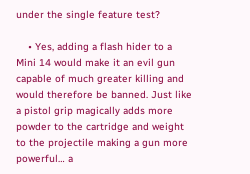under the single feature test?

    • Yes, adding a flash hider to a Mini 14 would make it an evil gun capable of much greater killing and would therefore be banned. Just like a pistol grip magically adds more powder to the cartridge and weight to the projectile making a gun more powerful… a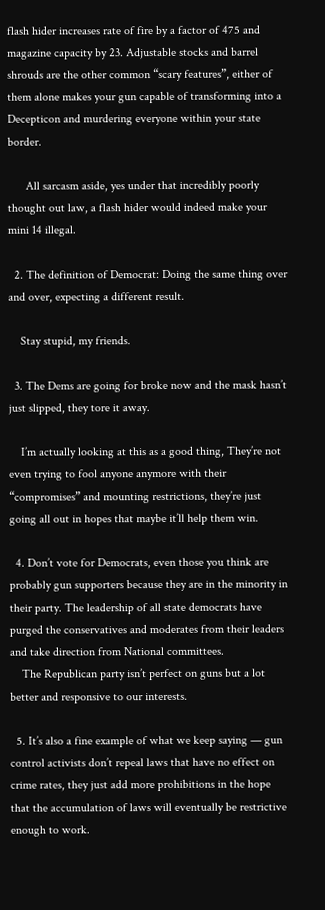flash hider increases rate of fire by a factor of 475 and magazine capacity by 23. Adjustable stocks and barrel shrouds are the other common “scary features”, either of them alone makes your gun capable of transforming into a Decepticon and murdering everyone within your state border.

      All sarcasm aside, yes under that incredibly poorly thought out law, a flash hider would indeed make your mini 14 illegal.

  2. The definition of Democrat: Doing the same thing over and over, expecting a different result.

    Stay stupid, my friends.

  3. The Dems are going for broke now and the mask hasn’t just slipped, they tore it away.

    I’m actually looking at this as a good thing, They’re not even trying to fool anyone anymore with their “compromises” and mounting restrictions, they’re just going all out in hopes that maybe it’ll help them win.

  4. Don’t vote for Democrats, even those you think are probably gun supporters because they are in the minority in their party. The leadership of all state democrats have purged the conservatives and moderates from their leaders and take direction from National committees.
    The Republican party isn’t perfect on guns but a lot better and responsive to our interests.

  5. It’s also a fine example of what we keep saying — gun control activists don’t repeal laws that have no effect on crime rates, they just add more prohibitions in the hope that the accumulation of laws will eventually be restrictive enough to work.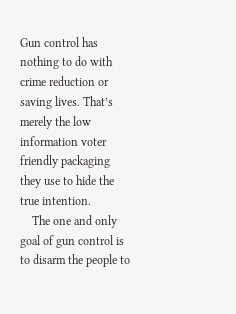Gun control has nothing to do with crime reduction or saving lives. That’s merely the low information voter friendly packaging they use to hide the true intention.
    The one and only goal of gun control is to disarm the people to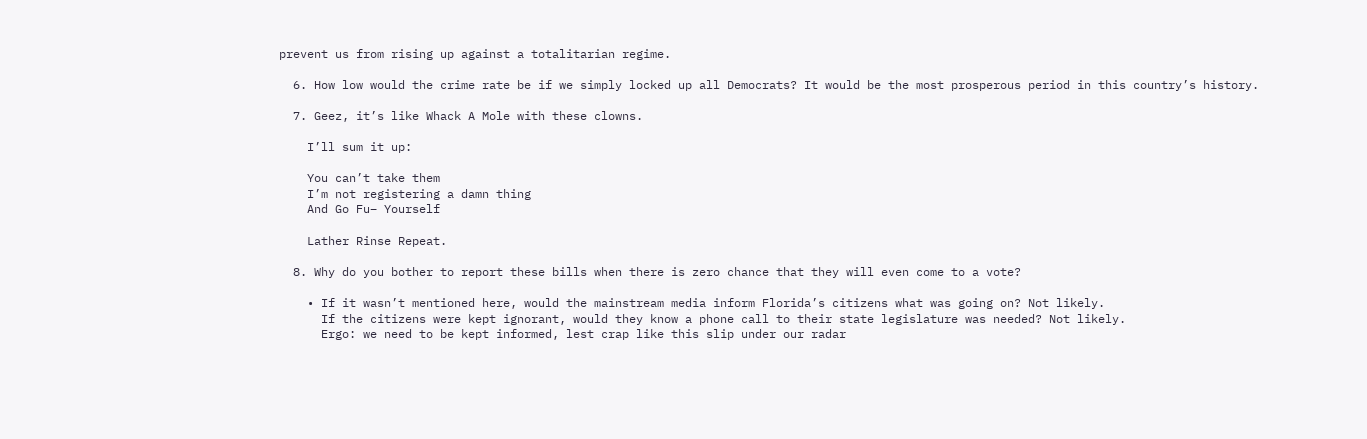prevent us from rising up against a totalitarian regime.

  6. How low would the crime rate be if we simply locked up all Democrats? It would be the most prosperous period in this country’s history.

  7. Geez, it’s like Whack A Mole with these clowns.

    I’ll sum it up:

    You can’t take them
    I’m not registering a damn thing
    And Go Fu– Yourself

    Lather Rinse Repeat.

  8. Why do you bother to report these bills when there is zero chance that they will even come to a vote?

    • If it wasn’t mentioned here, would the mainstream media inform Florida’s citizens what was going on? Not likely.
      If the citizens were kept ignorant, would they know a phone call to their state legislature was needed? Not likely.
      Ergo: we need to be kept informed, lest crap like this slip under our radar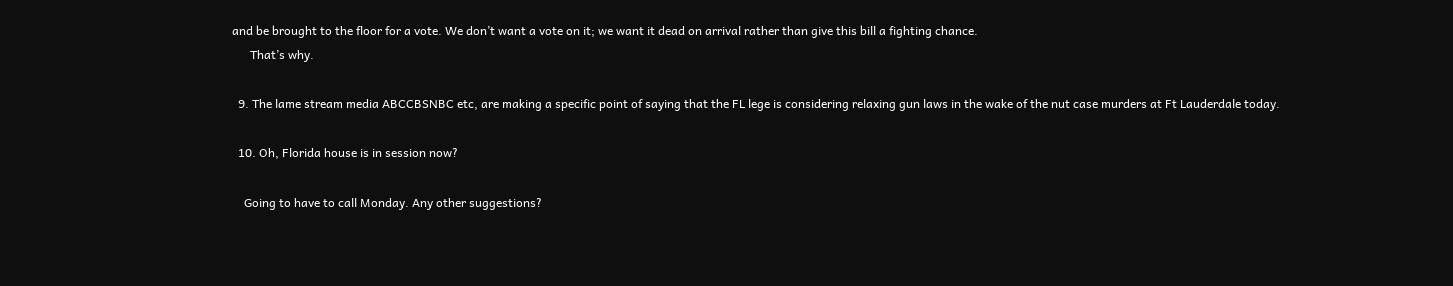and be brought to the floor for a vote. We don’t want a vote on it; we want it dead on arrival rather than give this bill a fighting chance.
      That’s why.

  9. The lame stream media ABCCBSNBC etc, are making a specific point of saying that the FL lege is considering relaxing gun laws in the wake of the nut case murders at Ft Lauderdale today.

  10. Oh, Florida house is in session now?

    Going to have to call Monday. Any other suggestions?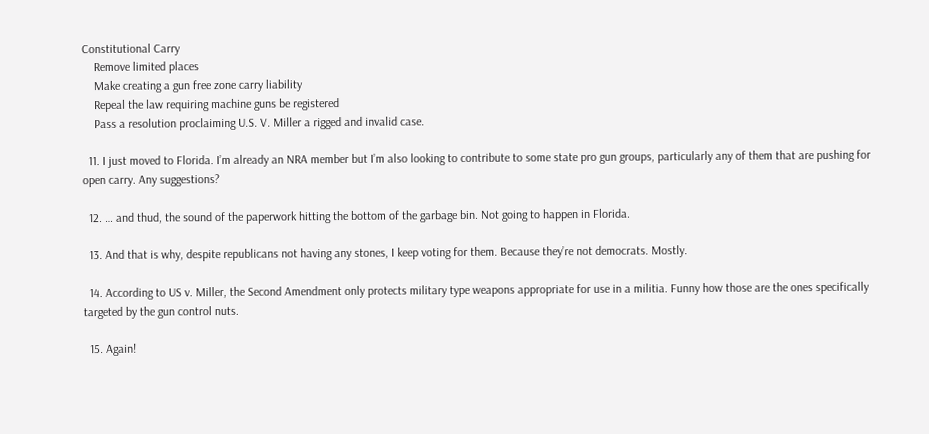Constitutional Carry
    Remove limited places
    Make creating a gun free zone carry liability
    Repeal the law requiring machine guns be registered
    Pass a resolution proclaiming U.S. V. Miller a rigged and invalid case.

  11. I just moved to Florida. I’m already an NRA member but I’m also looking to contribute to some state pro gun groups, particularly any of them that are pushing for open carry. Any suggestions?

  12. … and thud, the sound of the paperwork hitting the bottom of the garbage bin. Not going to happen in Florida.

  13. And that is why, despite republicans not having any stones, I keep voting for them. Because they’re not democrats. Mostly.

  14. According to US v. Miller, the Second Amendment only protects military type weapons appropriate for use in a militia. Funny how those are the ones specifically targeted by the gun control nuts.

  15. Again!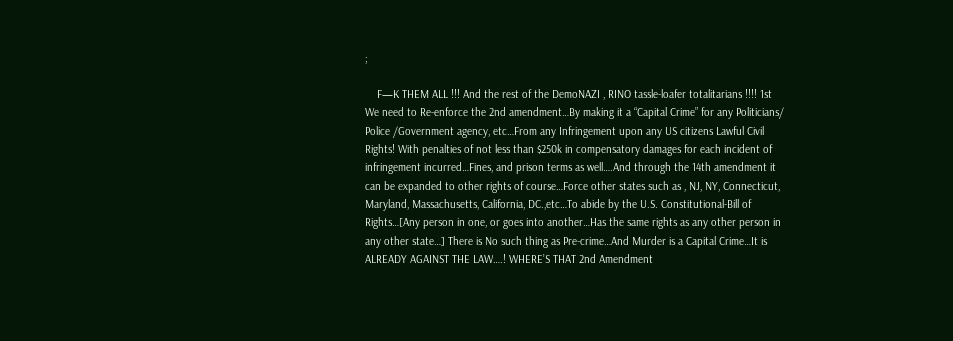;

    F—K THEM ALL !!! And the rest of the DemoNAZI , RINO tassle-loafer totalitarians !!!! 1st We need to Re-enforce the 2nd amendment…By making it a “Capital Crime” for any Politicians/ Police /Government agency, etc…From any Infringement upon any US citizens Lawful Civil Rights! With penalties of not less than $250k in compensatory damages for each incident of infringement incurred…Fines, and prison terms as well….And through the 14th amendment it can be expanded to other rights of course…Force other states such as , NJ, NY, Connecticut, Maryland, Massachusetts, California, DC.,etc…To abide by the U.S. Constitutional-Bill of Rights…[Any person in one, or goes into another…Has the same rights as any other person in any other state…] There is No such thing as Pre-crime…And Murder is a Capital Crime…It is ALREADY AGAINST THE LAW….! WHERE’S THAT 2nd Amendment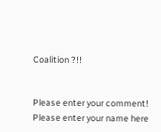Coalition ?!!


Please enter your comment!
Please enter your name here